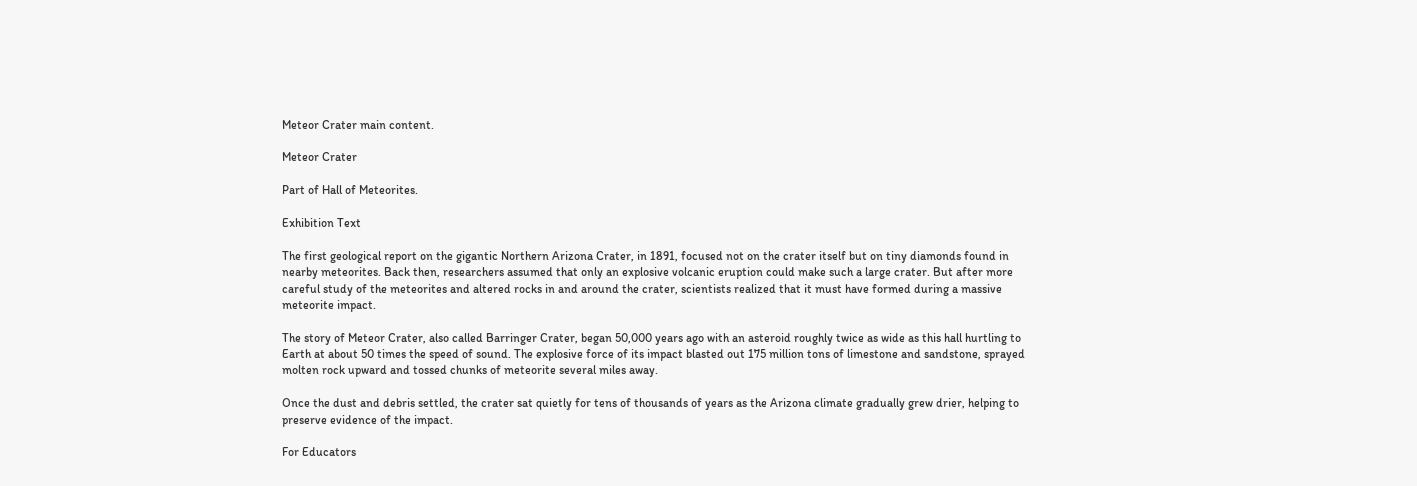Meteor Crater main content.

Meteor Crater

Part of Hall of Meteorites.

Exhibition Text

The first geological report on the gigantic Northern Arizona Crater, in 1891, focused not on the crater itself but on tiny diamonds found in nearby meteorites. Back then, researchers assumed that only an explosive volcanic eruption could make such a large crater. But after more careful study of the meteorites and altered rocks in and around the crater, scientists realized that it must have formed during a massive meteorite impact.

The story of Meteor Crater, also called Barringer Crater, began 50,000 years ago with an asteroid roughly twice as wide as this hall hurtling to Earth at about 50 times the speed of sound. The explosive force of its impact blasted out 175 million tons of limestone and sandstone, sprayed molten rock upward and tossed chunks of meteorite several miles away.

Once the dust and debris settled, the crater sat quietly for tens of thousands of years as the Arizona climate gradually grew drier, helping to preserve evidence of the impact.

For Educators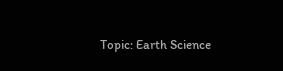Topic: Earth Science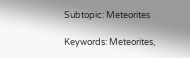Subtopic: Meteorites

Keywords: Meteorites,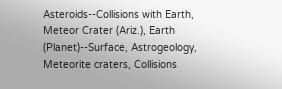Asteroids--Collisions with Earth, Meteor Crater (Ariz.), Earth (Planet)--Surface, Astrogeology, Meteorite craters, Collisions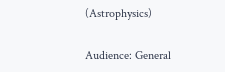(Astrophysics)

Audience: General